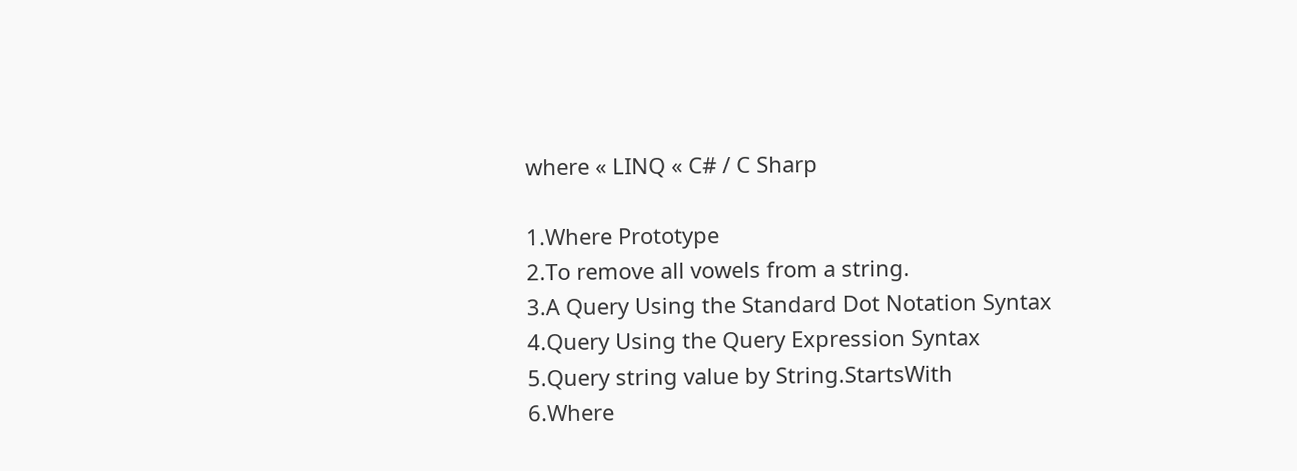where « LINQ « C# / C Sharp

1.Where Prototype
2.To remove all vowels from a string.
3.A Query Using the Standard Dot Notation Syntax
4.Query Using the Query Expression Syntax
5.Query string value by String.StartsWith
6.Where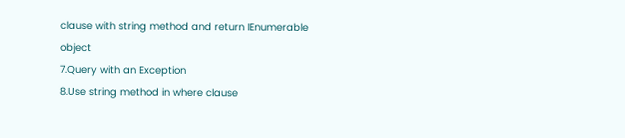clause with string method and return IEnumerable object
7.Query with an Exception
8.Use string method in where clause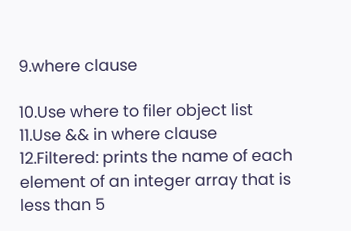9.where clause

10.Use where to filer object list
11.Use && in where clause
12.Filtered: prints the name of each element of an integer array that is less than 5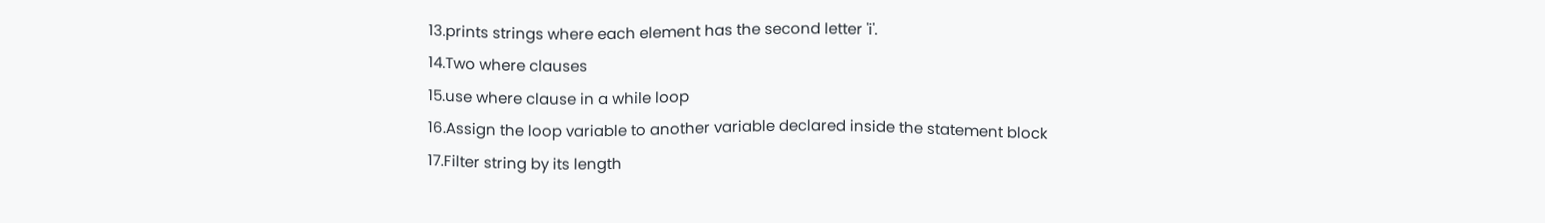13.prints strings where each element has the second letter 'i'.
14.Two where clauses
15.use where clause in a while loop
16.Assign the loop variable to another variable declared inside the statement block
17.Filter string by its length